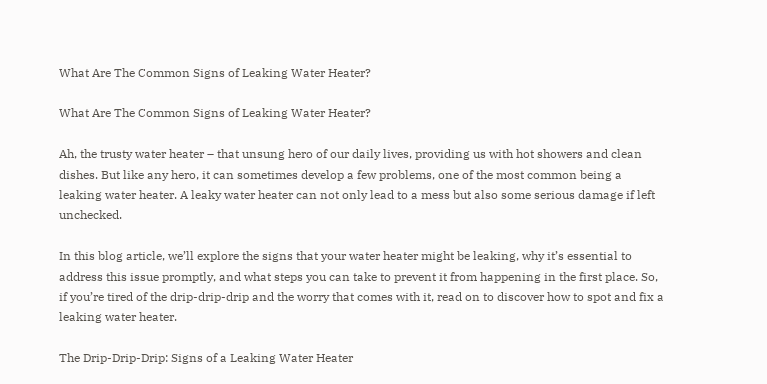What Are The Common Signs of Leaking Water Heater?

What Are The Common Signs of Leaking Water Heater?

Ah, the trusty water heater – that unsung hero of our daily lives, providing us with hot showers and clean dishes. But like any hero, it can sometimes develop a few problems, one of the most common being a leaking water heater. A leaky water heater can not only lead to a mess but also some serious damage if left unchecked.

In this blog article, we’ll explore the signs that your water heater might be leaking, why it’s essential to address this issue promptly, and what steps you can take to prevent it from happening in the first place. So, if you’re tired of the drip-drip-drip and the worry that comes with it, read on to discover how to spot and fix a leaking water heater.

The Drip-Drip-Drip: Signs of a Leaking Water Heater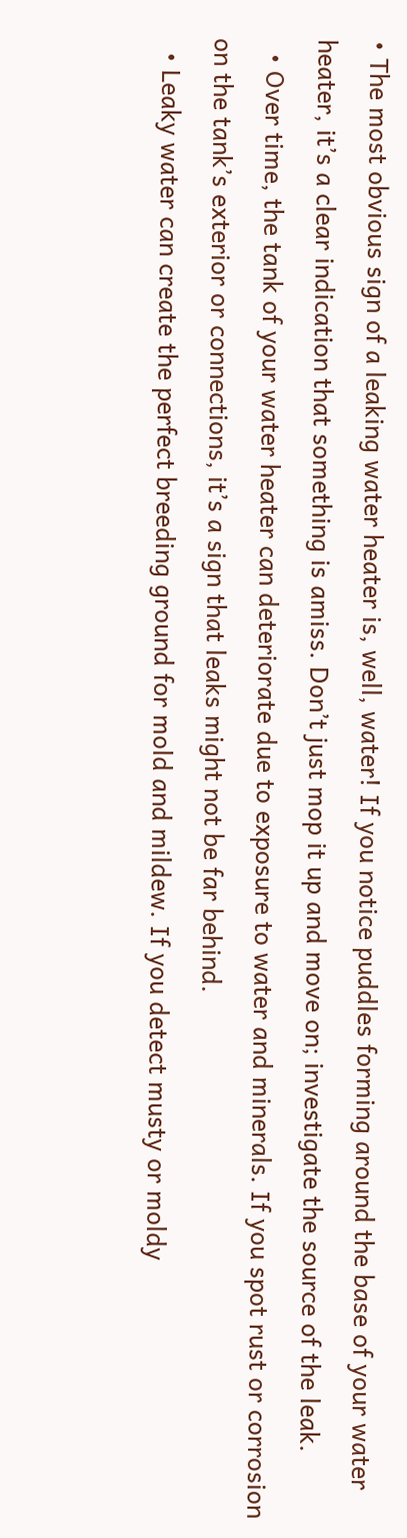• The most obvious sign of a leaking water heater is, well, water! If you notice puddles forming around the base of your water heater, it’s a clear indication that something is amiss. Don’t just mop it up and move on; investigate the source of the leak.
  • Over time, the tank of your water heater can deteriorate due to exposure to water and minerals. If you spot rust or corrosion on the tank’s exterior or connections, it’s a sign that leaks might not be far behind.
  • Leaky water can create the perfect breeding ground for mold and mildew. If you detect musty or moldy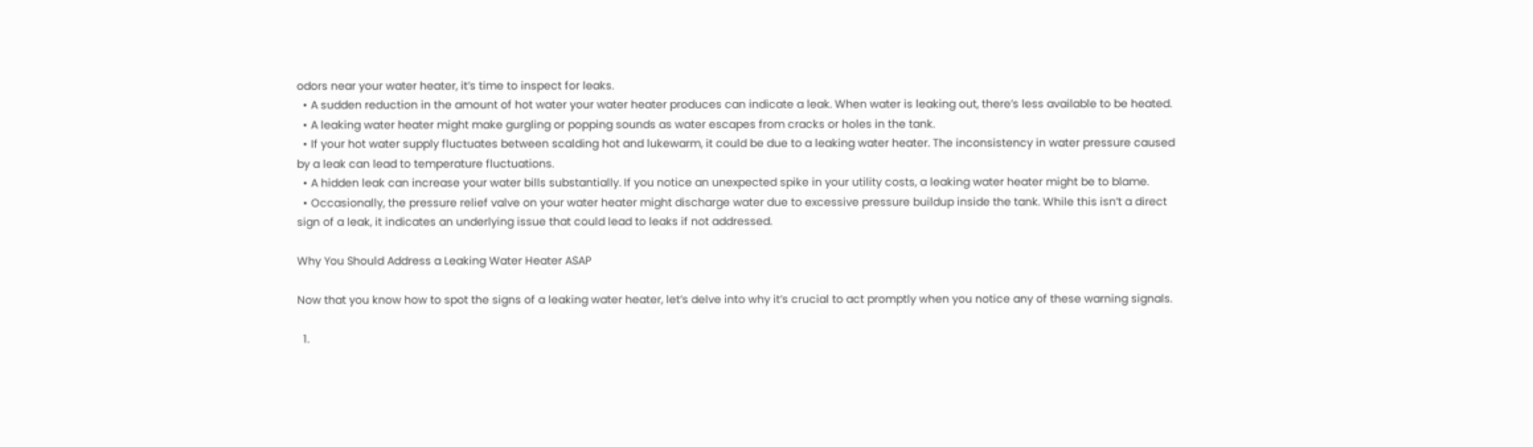odors near your water heater, it’s time to inspect for leaks.
  • A sudden reduction in the amount of hot water your water heater produces can indicate a leak. When water is leaking out, there’s less available to be heated.
  • A leaking water heater might make gurgling or popping sounds as water escapes from cracks or holes in the tank.
  • If your hot water supply fluctuates between scalding hot and lukewarm, it could be due to a leaking water heater. The inconsistency in water pressure caused by a leak can lead to temperature fluctuations.
  • A hidden leak can increase your water bills substantially. If you notice an unexpected spike in your utility costs, a leaking water heater might be to blame.
  • Occasionally, the pressure relief valve on your water heater might discharge water due to excessive pressure buildup inside the tank. While this isn’t a direct sign of a leak, it indicates an underlying issue that could lead to leaks if not addressed.

Why You Should Address a Leaking Water Heater ASAP

Now that you know how to spot the signs of a leaking water heater, let’s delve into why it’s crucial to act promptly when you notice any of these warning signals.

  1.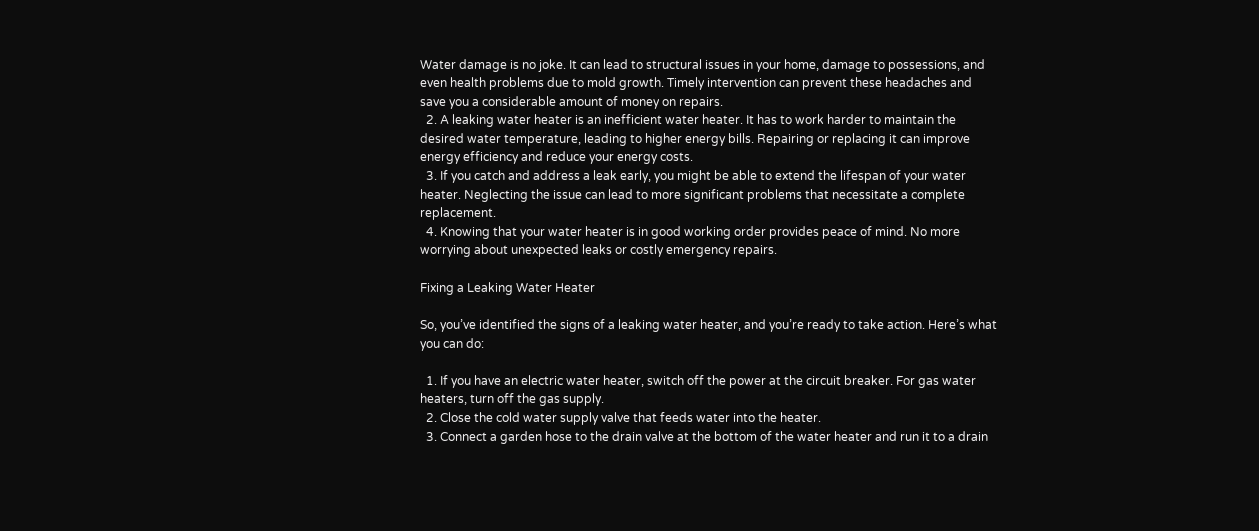Water damage is no joke. It can lead to structural issues in your home, damage to possessions, and even health problems due to mold growth. Timely intervention can prevent these headaches and save you a considerable amount of money on repairs.
  2. A leaking water heater is an inefficient water heater. It has to work harder to maintain the desired water temperature, leading to higher energy bills. Repairing or replacing it can improve energy efficiency and reduce your energy costs.
  3. If you catch and address a leak early, you might be able to extend the lifespan of your water heater. Neglecting the issue can lead to more significant problems that necessitate a complete replacement.
  4. Knowing that your water heater is in good working order provides peace of mind. No more worrying about unexpected leaks or costly emergency repairs.

Fixing a Leaking Water Heater

So, you’ve identified the signs of a leaking water heater, and you’re ready to take action. Here’s what you can do:

  1. If you have an electric water heater, switch off the power at the circuit breaker. For gas water heaters, turn off the gas supply.
  2. Close the cold water supply valve that feeds water into the heater.
  3. Connect a garden hose to the drain valve at the bottom of the water heater and run it to a drain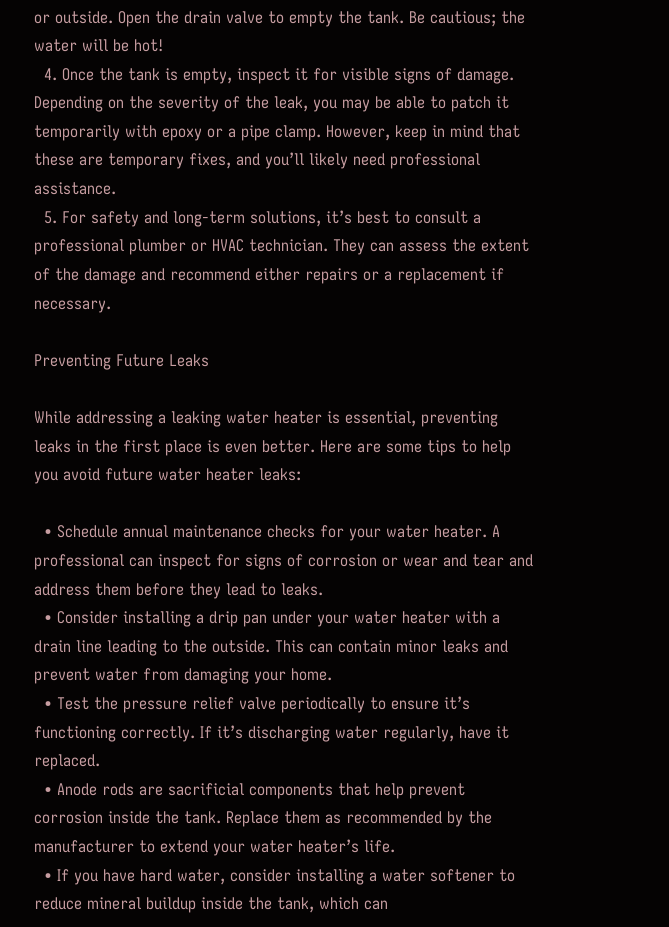or outside. Open the drain valve to empty the tank. Be cautious; the water will be hot!
  4. Once the tank is empty, inspect it for visible signs of damage. Depending on the severity of the leak, you may be able to patch it temporarily with epoxy or a pipe clamp. However, keep in mind that these are temporary fixes, and you’ll likely need professional assistance.
  5. For safety and long-term solutions, it’s best to consult a professional plumber or HVAC technician. They can assess the extent of the damage and recommend either repairs or a replacement if necessary.

Preventing Future Leaks

While addressing a leaking water heater is essential, preventing leaks in the first place is even better. Here are some tips to help you avoid future water heater leaks:

  • Schedule annual maintenance checks for your water heater. A professional can inspect for signs of corrosion or wear and tear and address them before they lead to leaks.
  • Consider installing a drip pan under your water heater with a drain line leading to the outside. This can contain minor leaks and prevent water from damaging your home.
  • Test the pressure relief valve periodically to ensure it’s functioning correctly. If it’s discharging water regularly, have it replaced.
  • Anode rods are sacrificial components that help prevent corrosion inside the tank. Replace them as recommended by the manufacturer to extend your water heater’s life.
  • If you have hard water, consider installing a water softener to reduce mineral buildup inside the tank, which can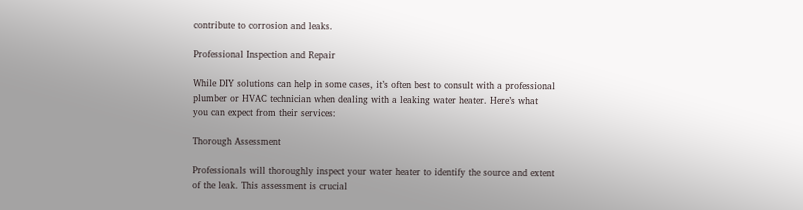contribute to corrosion and leaks.

Professional Inspection and Repair

While DIY solutions can help in some cases, it’s often best to consult with a professional plumber or HVAC technician when dealing with a leaking water heater. Here’s what you can expect from their services:

Thorough Assessment

Professionals will thoroughly inspect your water heater to identify the source and extent of the leak. This assessment is crucial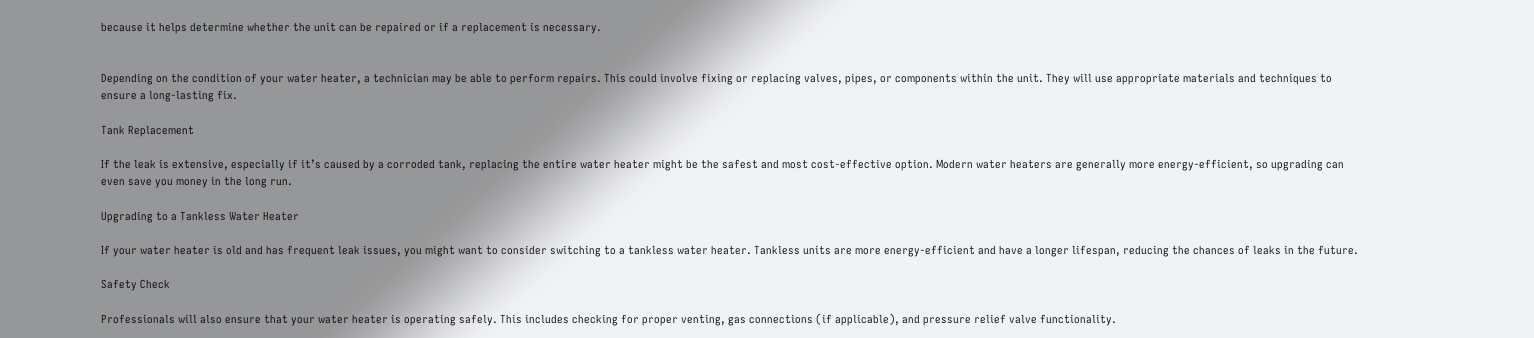because it helps determine whether the unit can be repaired or if a replacement is necessary.


Depending on the condition of your water heater, a technician may be able to perform repairs. This could involve fixing or replacing valves, pipes, or components within the unit. They will use appropriate materials and techniques to ensure a long-lasting fix.

Tank Replacement

If the leak is extensive, especially if it’s caused by a corroded tank, replacing the entire water heater might be the safest and most cost-effective option. Modern water heaters are generally more energy-efficient, so upgrading can even save you money in the long run.

Upgrading to a Tankless Water Heater

If your water heater is old and has frequent leak issues, you might want to consider switching to a tankless water heater. Tankless units are more energy-efficient and have a longer lifespan, reducing the chances of leaks in the future.

Safety Check

Professionals will also ensure that your water heater is operating safely. This includes checking for proper venting, gas connections (if applicable), and pressure relief valve functionality.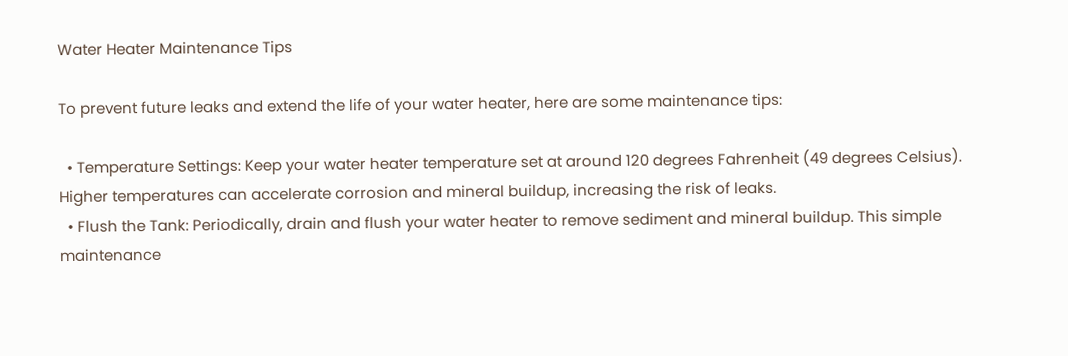Water Heater Maintenance Tips

To prevent future leaks and extend the life of your water heater, here are some maintenance tips:

  • Temperature Settings: Keep your water heater temperature set at around 120 degrees Fahrenheit (49 degrees Celsius). Higher temperatures can accelerate corrosion and mineral buildup, increasing the risk of leaks.
  • Flush the Tank: Periodically, drain and flush your water heater to remove sediment and mineral buildup. This simple maintenance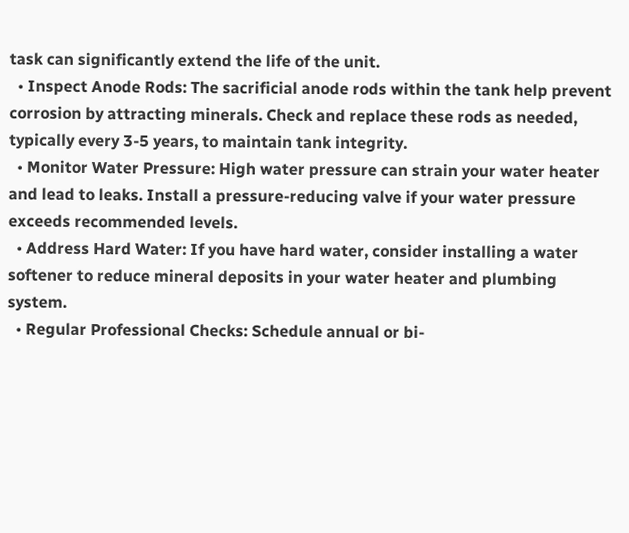task can significantly extend the life of the unit.
  • Inspect Anode Rods: The sacrificial anode rods within the tank help prevent corrosion by attracting minerals. Check and replace these rods as needed, typically every 3-5 years, to maintain tank integrity.
  • Monitor Water Pressure: High water pressure can strain your water heater and lead to leaks. Install a pressure-reducing valve if your water pressure exceeds recommended levels.
  • Address Hard Water: If you have hard water, consider installing a water softener to reduce mineral deposits in your water heater and plumbing system.
  • Regular Professional Checks: Schedule annual or bi-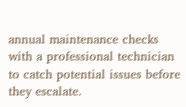annual maintenance checks with a professional technician to catch potential issues before they escalate.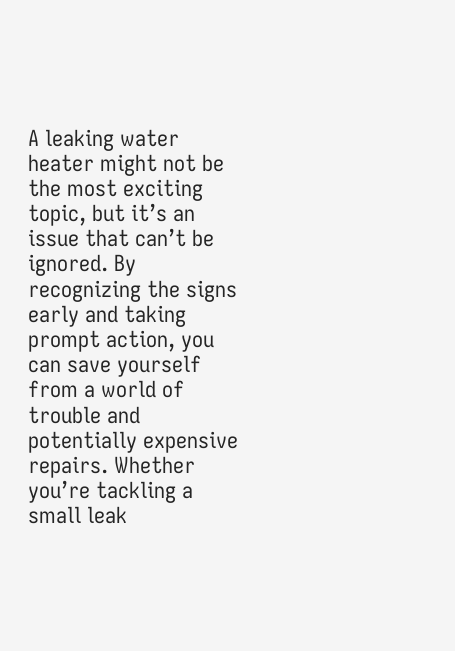A leaking water heater might not be the most exciting topic, but it’s an issue that can’t be ignored. By recognizing the signs early and taking prompt action, you can save yourself from a world of trouble and potentially expensive repairs. Whether you’re tackling a small leak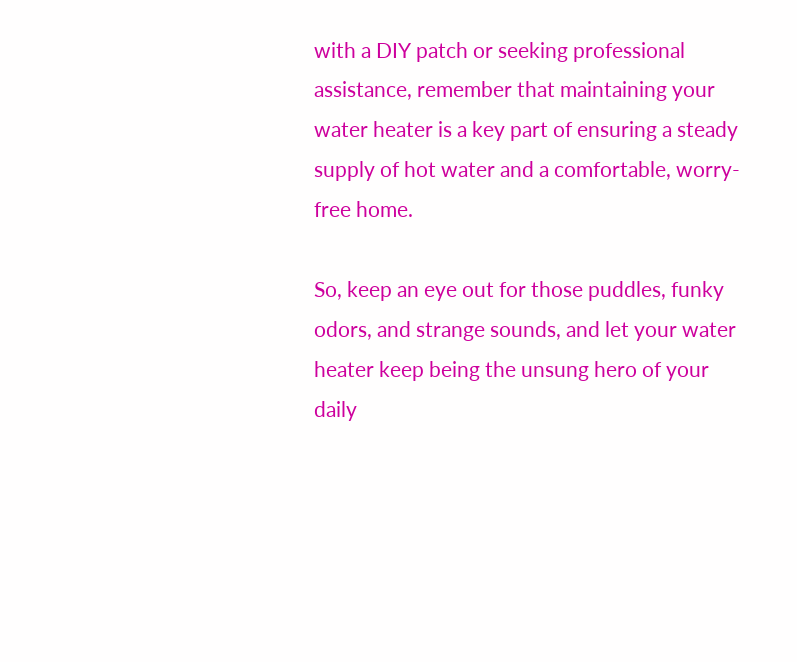with a DIY patch or seeking professional assistance, remember that maintaining your water heater is a key part of ensuring a steady supply of hot water and a comfortable, worry-free home.

So, keep an eye out for those puddles, funky odors, and strange sounds, and let your water heater keep being the unsung hero of your daily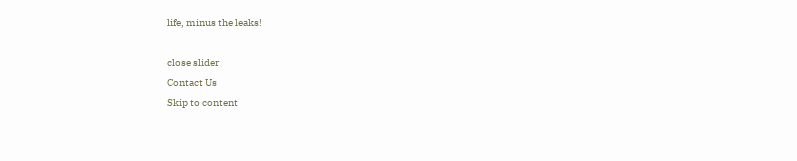life, minus the leaks!

close slider
Contact Us
Skip to content